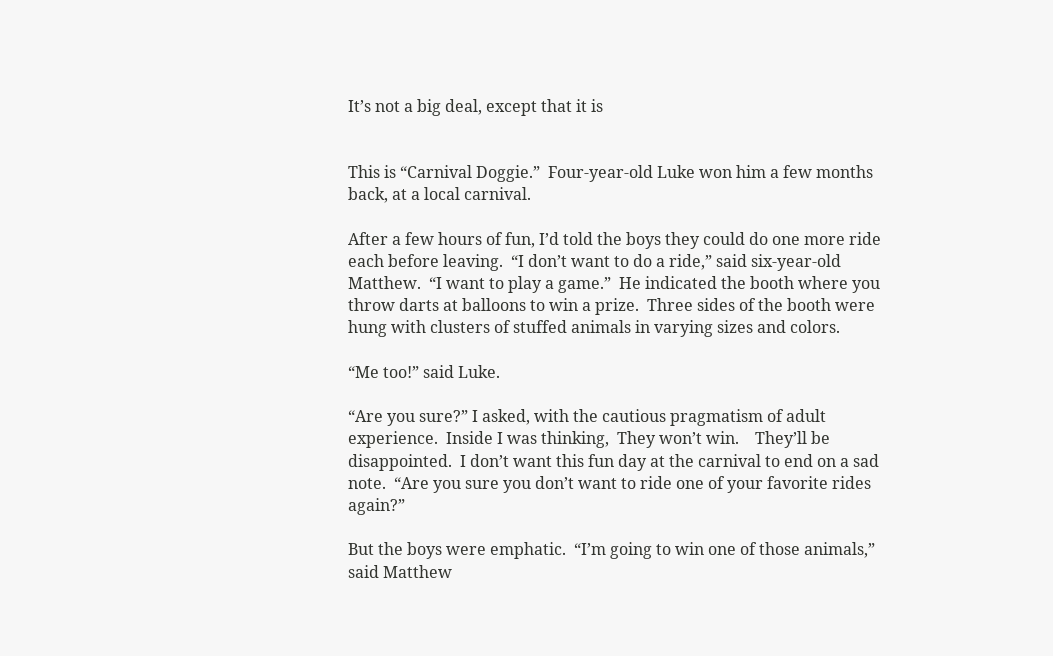It’s not a big deal, except that it is


This is “Carnival Doggie.”  Four-year-old Luke won him a few months back, at a local carnival.

After a few hours of fun, I’d told the boys they could do one more ride each before leaving.  “I don’t want to do a ride,” said six-year-old Matthew.  “I want to play a game.”  He indicated the booth where you throw darts at balloons to win a prize.  Three sides of the booth were hung with clusters of stuffed animals in varying sizes and colors.

“Me too!” said Luke.

“Are you sure?” I asked, with the cautious pragmatism of adult experience.  Inside I was thinking,  They won’t win.    They’ll be disappointed.  I don’t want this fun day at the carnival to end on a sad note.  “Are you sure you don’t want to ride one of your favorite rides again?”

But the boys were emphatic.  “I’m going to win one of those animals,” said Matthew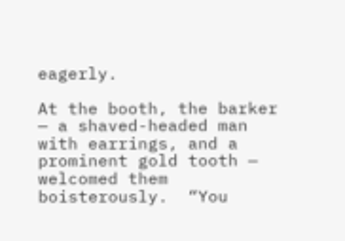eagerly.

At the booth, the barker — a shaved-headed man with earrings, and a prominent gold tooth — welcomed them boisterously.  “You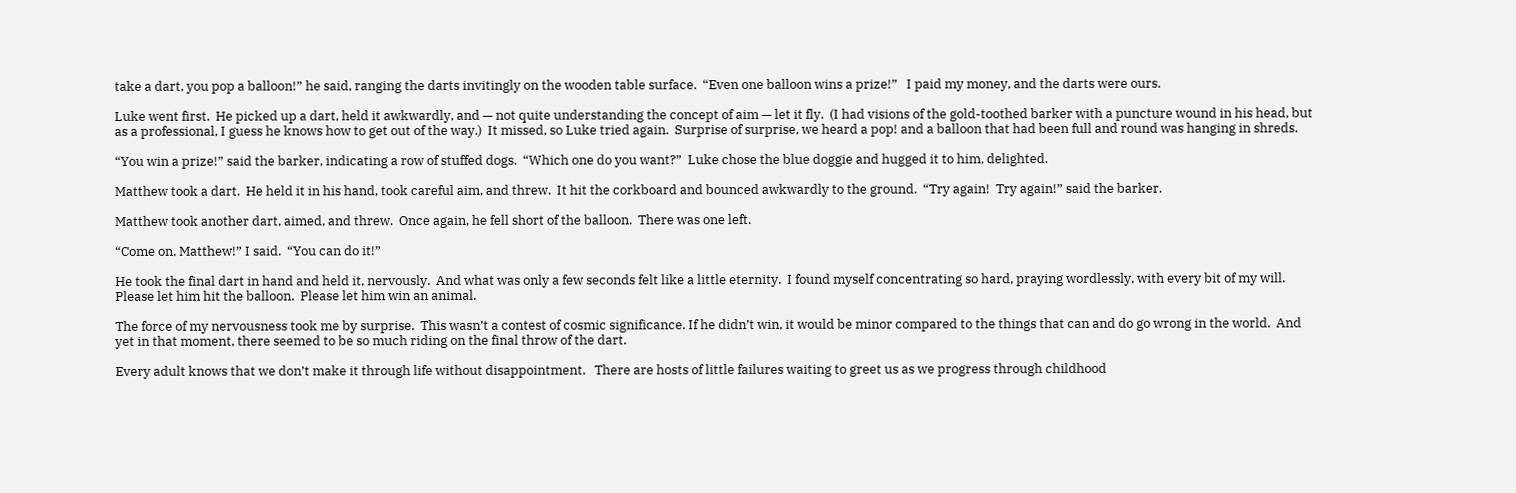take a dart, you pop a balloon!” he said, ranging the darts invitingly on the wooden table surface.  “Even one balloon wins a prize!”   I paid my money, and the darts were ours.

Luke went first.  He picked up a dart, held it awkwardly, and — not quite understanding the concept of aim — let it fly.  (I had visions of the gold-toothed barker with a puncture wound in his head, but as a professional, I guess he knows how to get out of the way.)  It missed, so Luke tried again.  Surprise of surprise, we heard a pop! and a balloon that had been full and round was hanging in shreds.

“You win a prize!” said the barker, indicating a row of stuffed dogs.  “Which one do you want?”  Luke chose the blue doggie and hugged it to him, delighted.

Matthew took a dart.  He held it in his hand, took careful aim, and threw.  It hit the corkboard and bounced awkwardly to the ground.  “Try again!  Try again!” said the barker.

Matthew took another dart, aimed, and threw.  Once again, he fell short of the balloon.  There was one left.

“Come on, Matthew!” I said.  “You can do it!”

He took the final dart in hand and held it, nervously.  And what was only a few seconds felt like a little eternity.  I found myself concentrating so hard, praying wordlessly, with every bit of my will.  Please let him hit the balloon.  Please let him win an animal.

The force of my nervousness took me by surprise.  This wasn’t a contest of cosmic significance. If he didn’t win, it would be minor compared to the things that can and do go wrong in the world.  And yet in that moment, there seemed to be so much riding on the final throw of the dart.

Every adult knows that we don’t make it through life without disappointment.   There are hosts of little failures waiting to greet us as we progress through childhood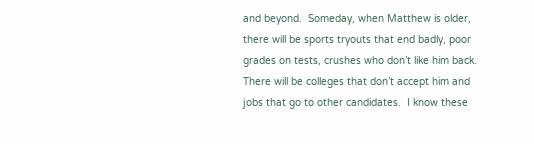and beyond.  Someday, when Matthew is older, there will be sports tryouts that end badly, poor grades on tests, crushes who don’t like him back.  There will be colleges that don’t accept him and jobs that go to other candidates.  I know these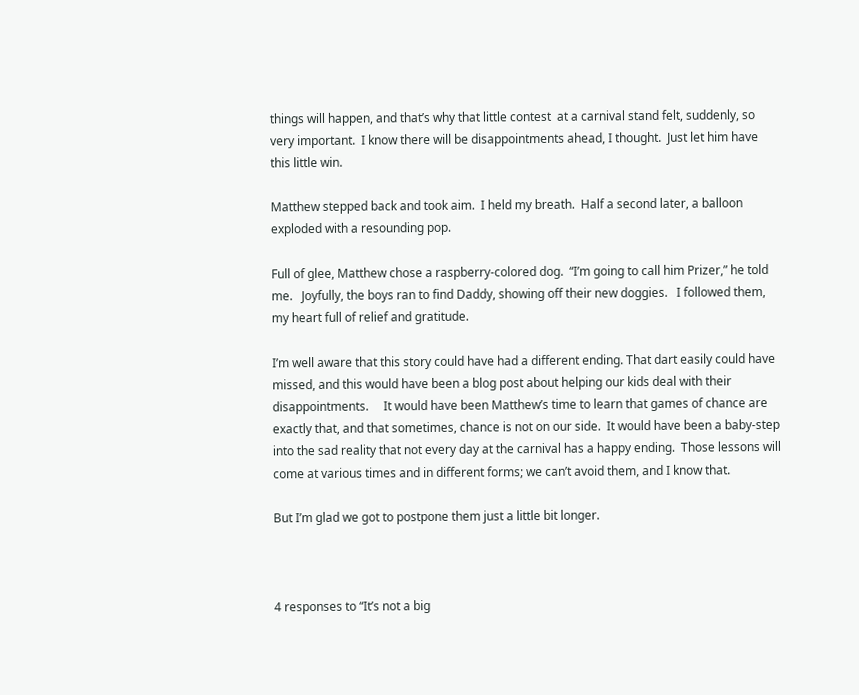things will happen, and that’s why that little contest  at a carnival stand felt, suddenly, so very important.  I know there will be disappointments ahead, I thought.  Just let him have this little win.

Matthew stepped back and took aim.  I held my breath.  Half a second later, a balloon exploded with a resounding pop.

Full of glee, Matthew chose a raspberry-colored dog.  “I’m going to call him Prizer,” he told me.   Joyfully, the boys ran to find Daddy, showing off their new doggies.   I followed them, my heart full of relief and gratitude.

I’m well aware that this story could have had a different ending. That dart easily could have missed, and this would have been a blog post about helping our kids deal with their disappointments.     It would have been Matthew’s time to learn that games of chance are exactly that, and that sometimes, chance is not on our side.  It would have been a baby-step into the sad reality that not every day at the carnival has a happy ending.  Those lessons will come at various times and in different forms; we can’t avoid them, and I know that.

But I’m glad we got to postpone them just a little bit longer.



4 responses to “It’s not a big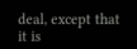deal, except that it is